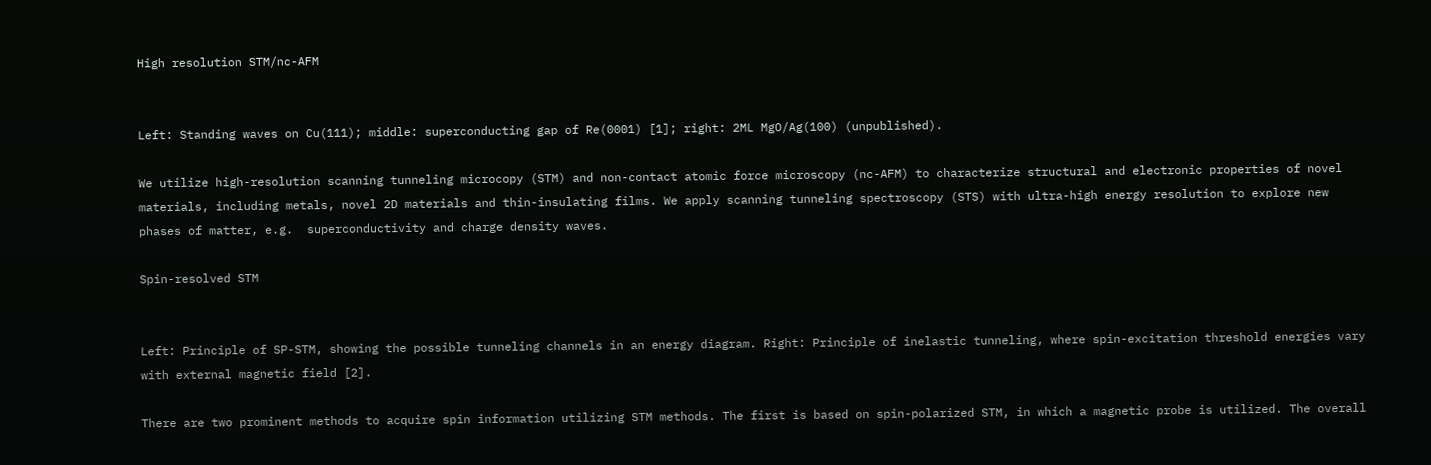High resolution STM/nc-AFM


Left: Standing waves on Cu(111); middle: superconducting gap of Re(0001) [1]; right: 2ML MgO/Ag(100) (unpublished).

We utilize high-resolution scanning tunneling microcopy (STM) and non-contact atomic force microscopy (nc-AFM) to characterize structural and electronic properties of novel materials, including metals, novel 2D materials and thin-insulating films. We apply scanning tunneling spectroscopy (STS) with ultra-high energy resolution to explore new phases of matter, e.g.  superconductivity and charge density waves.

Spin-resolved STM


Left: Principle of SP-STM, showing the possible tunneling channels in an energy diagram. Right: Principle of inelastic tunneling, where spin-excitation threshold energies vary with external magnetic field [2].

There are two prominent methods to acquire spin information utilizing STM methods. The first is based on spin-polarized STM, in which a magnetic probe is utilized. The overall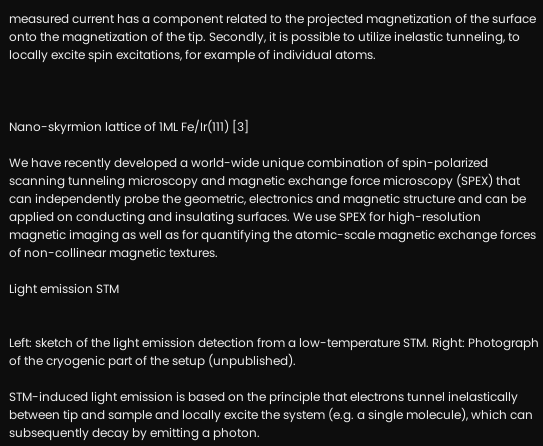measured current has a component related to the projected magnetization of the surface onto the magnetization of the tip. Secondly, it is possible to utilize inelastic tunneling, to locally excite spin excitations, for example of individual atoms.



Nano-skyrmion lattice of 1ML Fe/Ir(111) [3]

We have recently developed a world-wide unique combination of spin-polarized scanning tunneling microscopy and magnetic exchange force microscopy (SPEX) that can independently probe the geometric, electronics and magnetic structure and can be applied on conducting and insulating surfaces. We use SPEX for high-resolution magnetic imaging as well as for quantifying the atomic-scale magnetic exchange forces of non-collinear magnetic textures.

Light emission STM


Left: sketch of the light emission detection from a low-temperature STM. Right: Photograph of the cryogenic part of the setup (unpublished).

STM-induced light emission is based on the principle that electrons tunnel inelastically between tip and sample and locally excite the system (e.g. a single molecule), which can subsequently decay by emitting a photon.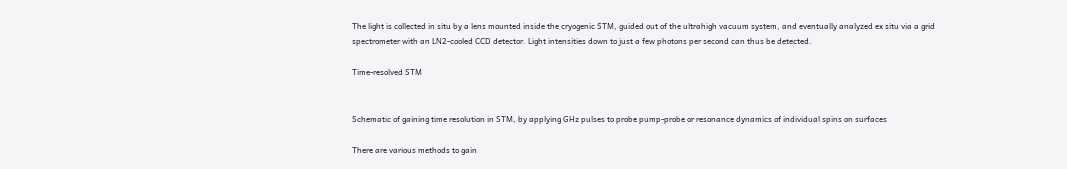The light is collected in situ by a lens mounted inside the cryogenic STM, guided out of the ultrahigh vacuum system, and eventually analyzed ex situ via a grid spectrometer with an LN2-cooled CCD detector. Light intensities down to just a few photons per second can thus be detected.

Time-resolved STM


Schematic of gaining time resolution in STM, by applying GHz pulses to probe pump-probe or resonance dynamics of individual spins on surfaces

There are various methods to gain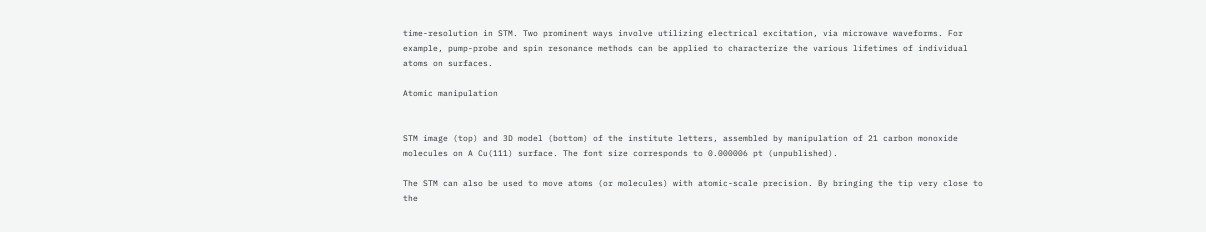time-resolution in STM. Two prominent ways involve utilizing electrical excitation, via microwave waveforms. For example, pump-probe and spin resonance methods can be applied to characterize the various lifetimes of individual atoms on surfaces.

Atomic manipulation


STM image (top) and 3D model (bottom) of the institute letters, assembled by manipulation of 21 carbon monoxide molecules on A Cu(111) surface. The font size corresponds to 0.000006 pt (unpublished).

The STM can also be used to move atoms (or molecules) with atomic-scale precision. By bringing the tip very close to the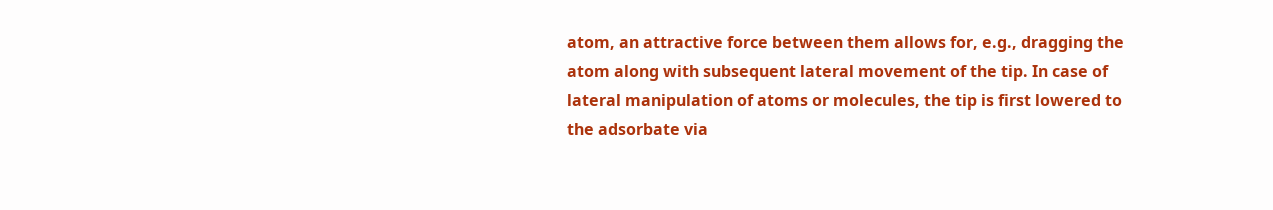atom, an attractive force between them allows for, e.g., dragging the atom along with subsequent lateral movement of the tip. In case of lateral manipulation of atoms or molecules, the tip is first lowered to the adsorbate via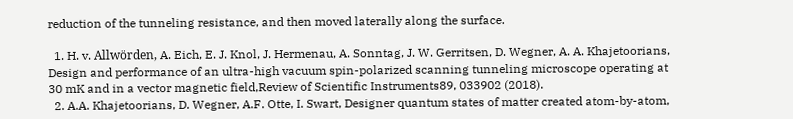reduction of the tunneling resistance, and then moved laterally along the surface.

  1. H. v. Allwörden, A. Eich, E. J. Knol, J. Hermenau, A. Sonntag, J. W. Gerritsen, D. Wegner, A. A. Khajetoorians, Design and performance of an ultra-high vacuum spin-polarized scanning tunneling microscope operating at 30 mK and in a vector magnetic field,Review of Scientific Instruments89, 033902 (2018).
  2. A.A. Khajetoorians, D. Wegner, A.F. Otte, I. Swart, Designer quantum states of matter created atom-by-atom,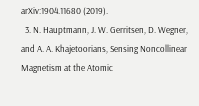arXiv:1904.11680 (2019).
  3. N. Hauptmann, J. W. Gerritsen, D. Wegner, and A. A. Khajetoorians, Sensing Noncollinear Magnetism at the Atomic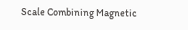Scale Combining Magnetic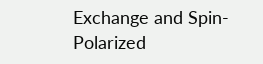Exchange and Spin-Polarized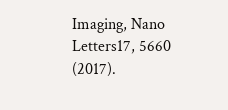Imaging, Nano Letters17, 5660 (2017).